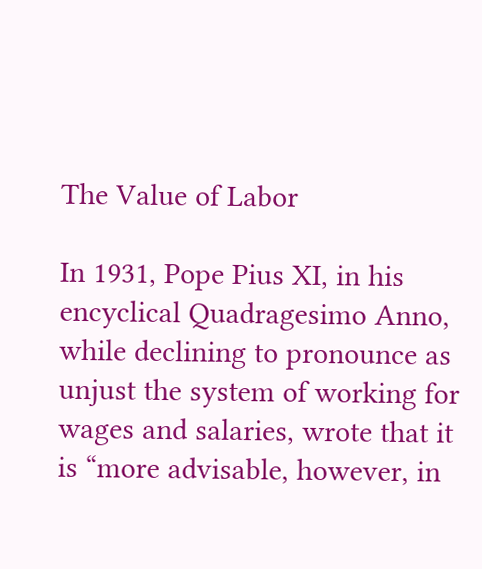The Value of Labor

In 1931, Pope Pius XI, in his encyclical Quadragesimo Anno, while declining to pronounce as unjust the system of working for wages and salaries, wrote that it is “more advisable, however, in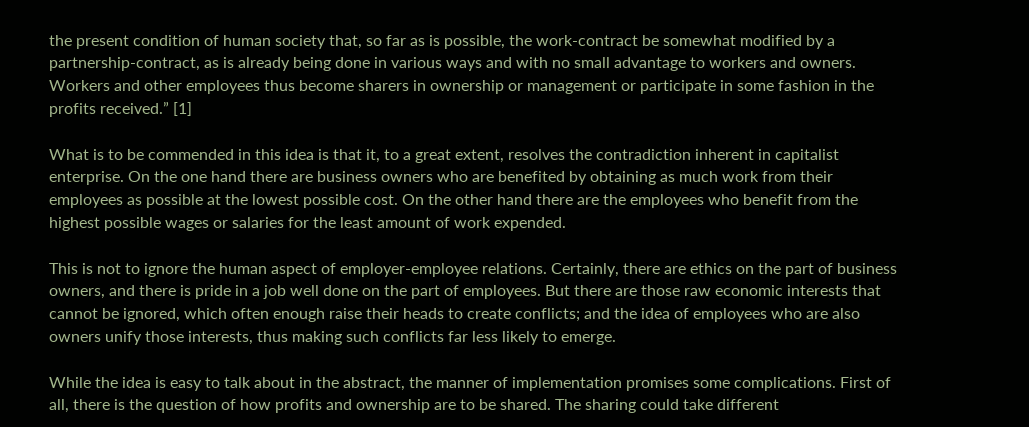the present condition of human society that, so far as is possible, the work-contract be somewhat modified by a partnership-contract, as is already being done in various ways and with no small advantage to workers and owners. Workers and other employees thus become sharers in ownership or management or participate in some fashion in the profits received.” [1]

What is to be commended in this idea is that it, to a great extent, resolves the contradiction inherent in capitalist enterprise. On the one hand there are business owners who are benefited by obtaining as much work from their employees as possible at the lowest possible cost. On the other hand there are the employees who benefit from the highest possible wages or salaries for the least amount of work expended.

This is not to ignore the human aspect of employer-employee relations. Certainly, there are ethics on the part of business owners, and there is pride in a job well done on the part of employees. But there are those raw economic interests that cannot be ignored, which often enough raise their heads to create conflicts; and the idea of employees who are also owners unify those interests, thus making such conflicts far less likely to emerge.

While the idea is easy to talk about in the abstract, the manner of implementation promises some complications. First of all, there is the question of how profits and ownership are to be shared. The sharing could take different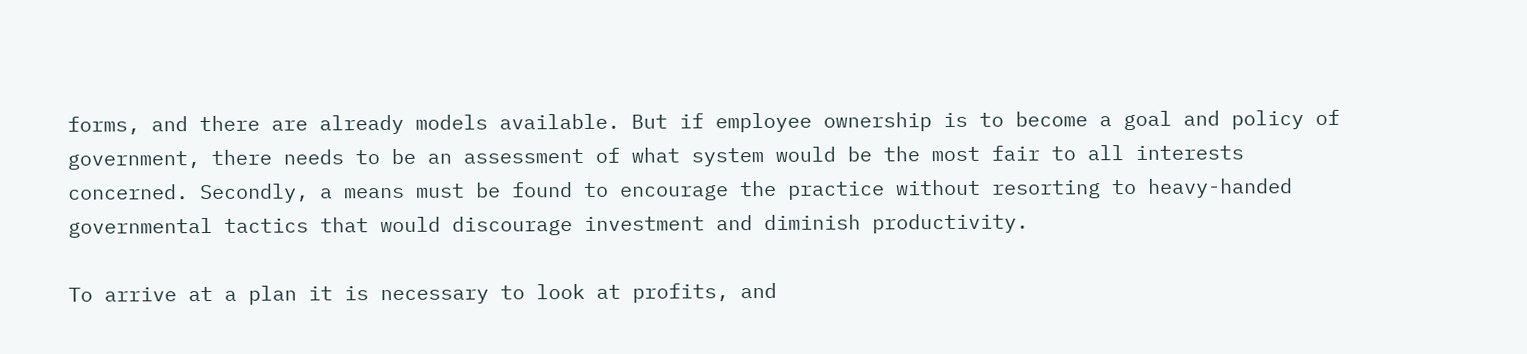forms, and there are already models available. But if employee ownership is to become a goal and policy of government, there needs to be an assessment of what system would be the most fair to all interests concerned. Secondly, a means must be found to encourage the practice without resorting to heavy-handed governmental tactics that would discourage investment and diminish productivity.

To arrive at a plan it is necessary to look at profits, and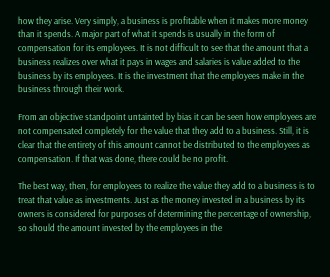how they arise. Very simply, a business is profitable when it makes more money than it spends. A major part of what it spends is usually in the form of compensation for its employees. It is not difficult to see that the amount that a business realizes over what it pays in wages and salaries is value added to the business by its employees. It is the investment that the employees make in the business through their work.

From an objective standpoint untainted by bias it can be seen how employees are not compensated completely for the value that they add to a business. Still, it is clear that the entirety of this amount cannot be distributed to the employees as compensation. If that was done, there could be no profit.

The best way, then, for employees to realize the value they add to a business is to treat that value as investments. Just as the money invested in a business by its owners is considered for purposes of determining the percentage of ownership, so should the amount invested by the employees in the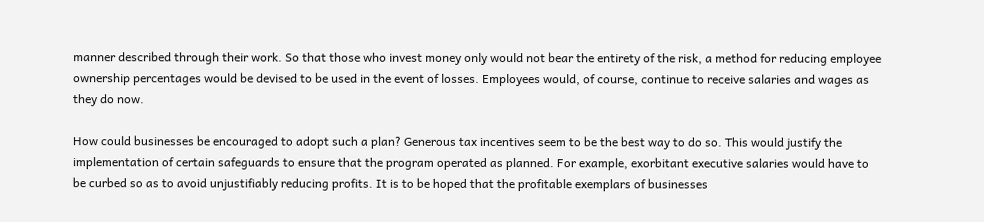manner described through their work. So that those who invest money only would not bear the entirety of the risk, a method for reducing employee ownership percentages would be devised to be used in the event of losses. Employees would, of course, continue to receive salaries and wages as they do now.

How could businesses be encouraged to adopt such a plan? Generous tax incentives seem to be the best way to do so. This would justify the implementation of certain safeguards to ensure that the program operated as planned. For example, exorbitant executive salaries would have to be curbed so as to avoid unjustifiably reducing profits. It is to be hoped that the profitable exemplars of businesses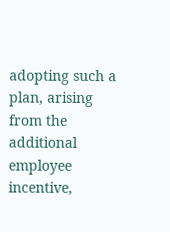adopting such a plan, arising from the additional employee incentive,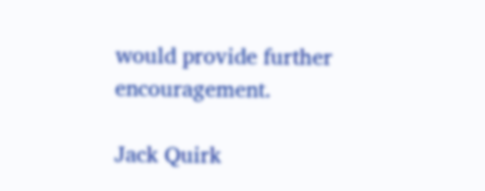would provide further encouragement.

Jack Quirk